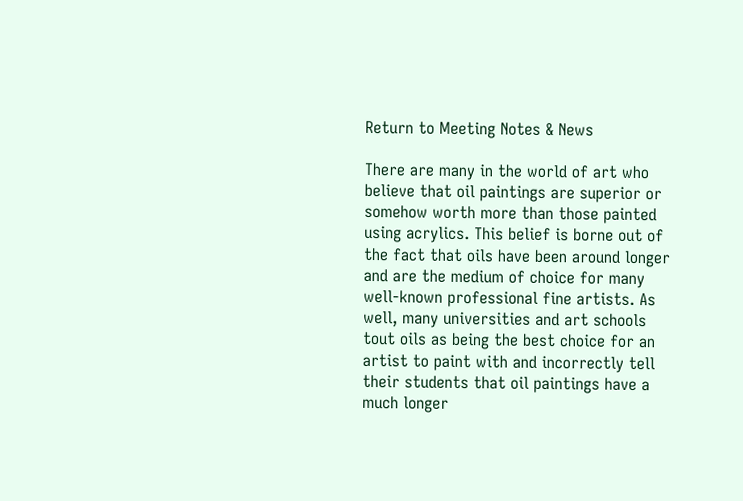Return to Meeting Notes & News

There are many in the world of art who believe that oil paintings are superior or somehow worth more than those painted using acrylics. This belief is borne out of the fact that oils have been around longer and are the medium of choice for many well-known professional fine artists. As well, many universities and art schools tout oils as being the best choice for an artist to paint with and incorrectly tell their students that oil paintings have a much longer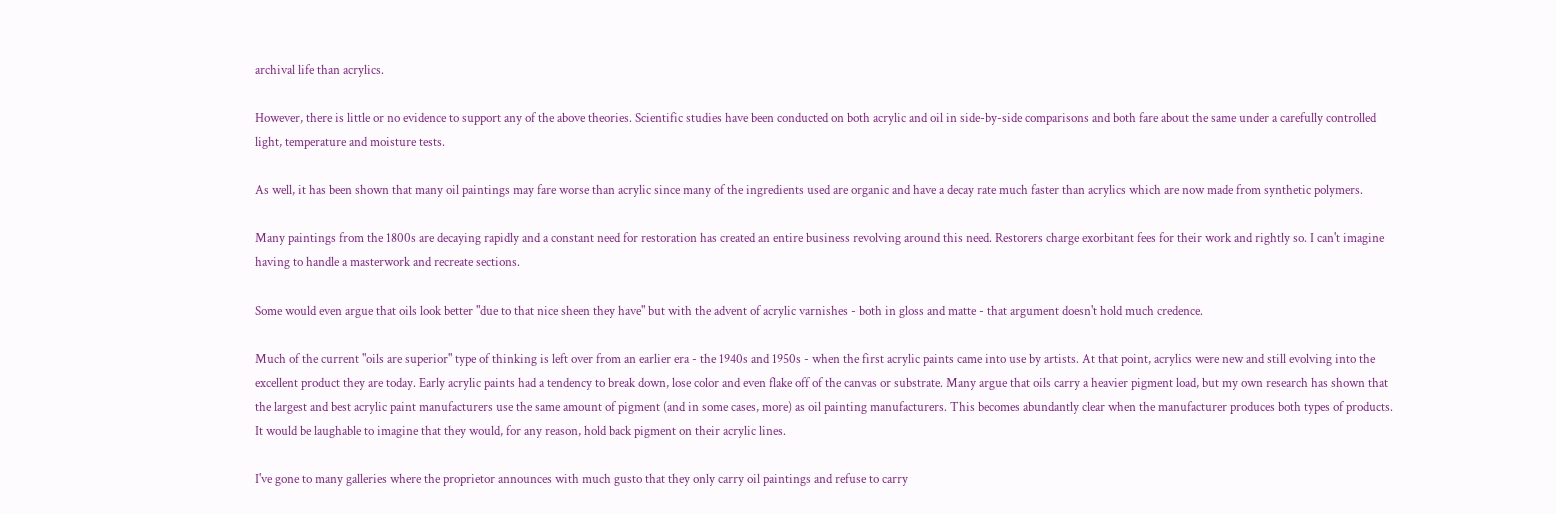archival life than acrylics.

However, there is little or no evidence to support any of the above theories. Scientific studies have been conducted on both acrylic and oil in side-by-side comparisons and both fare about the same under a carefully controlled light, temperature and moisture tests.

As well, it has been shown that many oil paintings may fare worse than acrylic since many of the ingredients used are organic and have a decay rate much faster than acrylics which are now made from synthetic polymers.

Many paintings from the 1800s are decaying rapidly and a constant need for restoration has created an entire business revolving around this need. Restorers charge exorbitant fees for their work and rightly so. I can't imagine having to handle a masterwork and recreate sections.

Some would even argue that oils look better "due to that nice sheen they have" but with the advent of acrylic varnishes - both in gloss and matte - that argument doesn't hold much credence.

Much of the current "oils are superior" type of thinking is left over from an earlier era - the 1940s and 1950s - when the first acrylic paints came into use by artists. At that point, acrylics were new and still evolving into the excellent product they are today. Early acrylic paints had a tendency to break down, lose color and even flake off of the canvas or substrate. Many argue that oils carry a heavier pigment load, but my own research has shown that the largest and best acrylic paint manufacturers use the same amount of pigment (and in some cases, more) as oil painting manufacturers. This becomes abundantly clear when the manufacturer produces both types of products. It would be laughable to imagine that they would, for any reason, hold back pigment on their acrylic lines.

I've gone to many galleries where the proprietor announces with much gusto that they only carry oil paintings and refuse to carry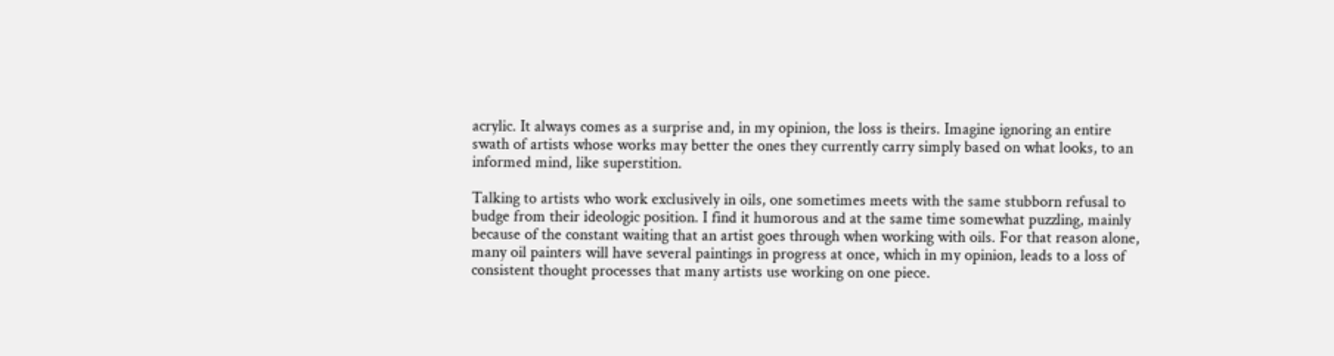acrylic. It always comes as a surprise and, in my opinion, the loss is theirs. Imagine ignoring an entire swath of artists whose works may better the ones they currently carry simply based on what looks, to an informed mind, like superstition.

Talking to artists who work exclusively in oils, one sometimes meets with the same stubborn refusal to budge from their ideologic position. I find it humorous and at the same time somewhat puzzling, mainly because of the constant waiting that an artist goes through when working with oils. For that reason alone, many oil painters will have several paintings in progress at once, which in my opinion, leads to a loss of consistent thought processes that many artists use working on one piece.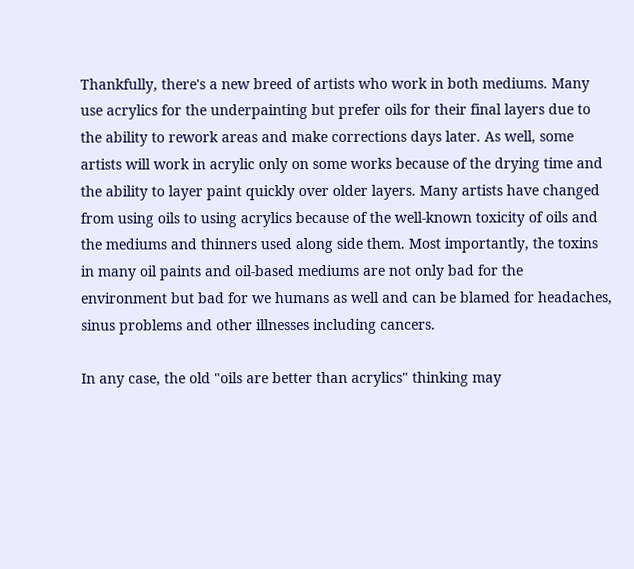Thankfully, there's a new breed of artists who work in both mediums. Many use acrylics for the underpainting but prefer oils for their final layers due to the ability to rework areas and make corrections days later. As well, some artists will work in acrylic only on some works because of the drying time and the ability to layer paint quickly over older layers. Many artists have changed from using oils to using acrylics because of the well-known toxicity of oils and the mediums and thinners used along side them. Most importantly, the toxins in many oil paints and oil-based mediums are not only bad for the environment but bad for we humans as well and can be blamed for headaches, sinus problems and other illnesses including cancers.

In any case, the old "oils are better than acrylics" thinking may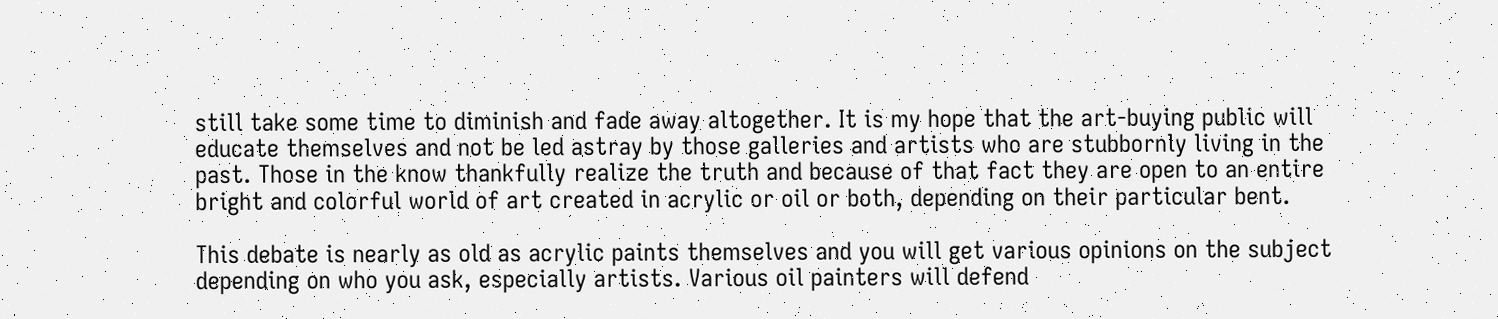still take some time to diminish and fade away altogether. It is my hope that the art-buying public will educate themselves and not be led astray by those galleries and artists who are stubbornly living in the past. Those in the know thankfully realize the truth and because of that fact they are open to an entire bright and colorful world of art created in acrylic or oil or both, depending on their particular bent.

This debate is nearly as old as acrylic paints themselves and you will get various opinions on the subject depending on who you ask, especially artists. Various oil painters will defend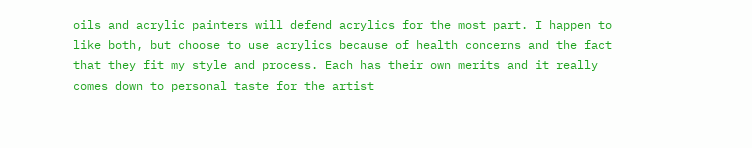oils and acrylic painters will defend acrylics for the most part. I happen to like both, but choose to use acrylics because of health concerns and the fact that they fit my style and process. Each has their own merits and it really comes down to personal taste for the artist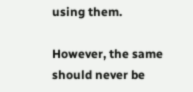using them.

However, the same should never be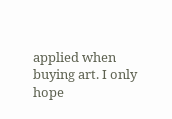applied when buying art. I only hope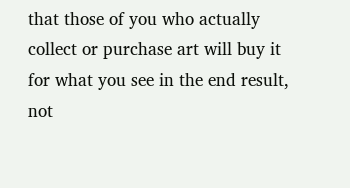that those of you who actually collect or purchase art will buy it for what you see in the end result, not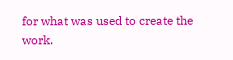for what was used to create the work.